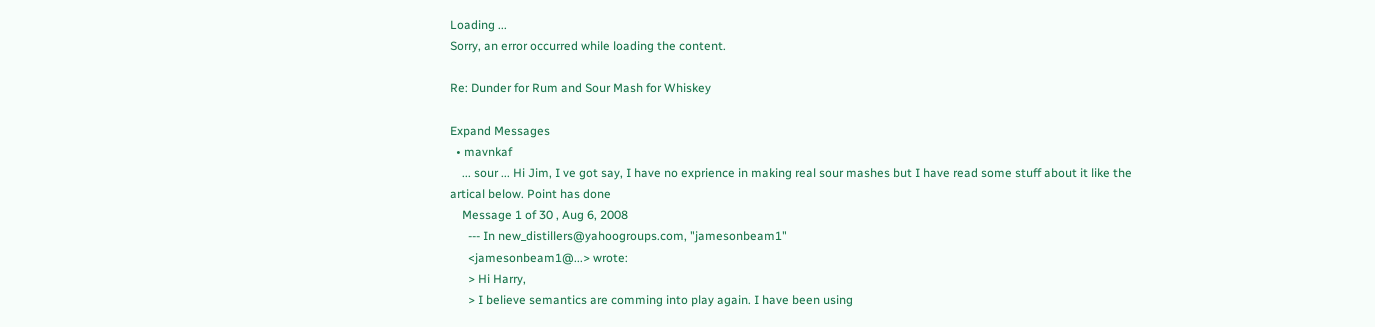Loading ...
Sorry, an error occurred while loading the content.

Re: Dunder for Rum and Sour Mash for Whiskey

Expand Messages
  • mavnkaf
    ... sour ... Hi Jim, I ve got say, I have no exprience in making real sour mashes but I have read some stuff about it like the artical below. Point has done
    Message 1 of 30 , Aug 6, 2008
      --- In new_distillers@yahoogroups.com, "jamesonbeam1"
      <jamesonbeam1@...> wrote:
      > Hi Harry,
      > I believe semantics are comming into play again. I have been using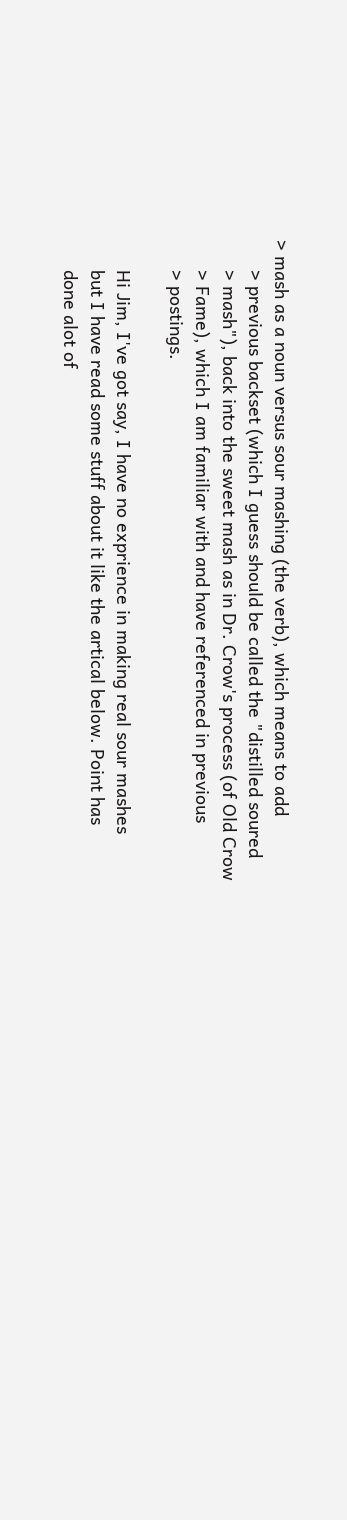> mash as a noun versus sour mashing (the verb), which means to add
      > previous backset (which I guess should be called the "distilled soured
      > mash"), back into the sweet mash as in Dr. Crow's process (of Old Crow
      > Fame), which I am familiar with and have referenced in previous
      > postings.

      Hi Jim, I've got say, I have no exprience in making real sour mashes
      but I have read some stuff about it like the artical below. Point has
      done alot of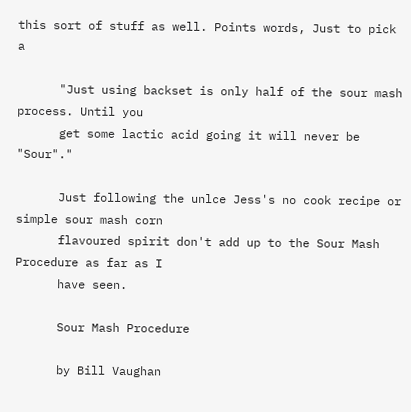this sort of stuff as well. Points words, Just to pick a

      "Just using backset is only half of the sour mash process. Until you
      get some lactic acid going it will never be "Sour"."

      Just following the unlce Jess's no cook recipe or simple sour mash corn
      flavoured spirit don't add up to the Sour Mash Procedure as far as I
      have seen.

      Sour Mash Procedure

      by Bill Vaughan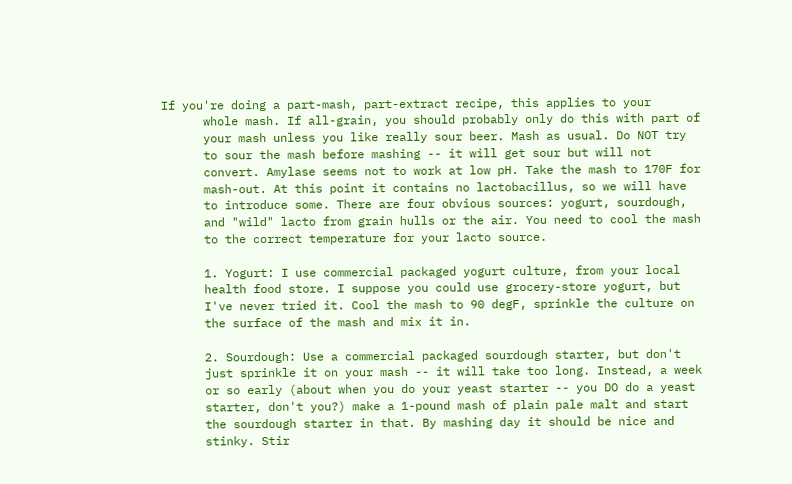If you're doing a part-mash, part-extract recipe, this applies to your
      whole mash. If all-grain, you should probably only do this with part of
      your mash unless you like really sour beer. Mash as usual. Do NOT try
      to sour the mash before mashing -- it will get sour but will not
      convert. Amylase seems not to work at low pH. Take the mash to 170F for
      mash-out. At this point it contains no lactobacillus, so we will have
      to introduce some. There are four obvious sources: yogurt, sourdough,
      and "wild" lacto from grain hulls or the air. You need to cool the mash
      to the correct temperature for your lacto source.

      1. Yogurt: I use commercial packaged yogurt culture, from your local
      health food store. I suppose you could use grocery-store yogurt, but
      I've never tried it. Cool the mash to 90 degF, sprinkle the culture on
      the surface of the mash and mix it in.

      2. Sourdough: Use a commercial packaged sourdough starter, but don't
      just sprinkle it on your mash -- it will take too long. Instead, a week
      or so early (about when you do your yeast starter -- you DO do a yeast
      starter, don't you?) make a 1-pound mash of plain pale malt and start
      the sourdough starter in that. By mashing day it should be nice and
      stinky. Stir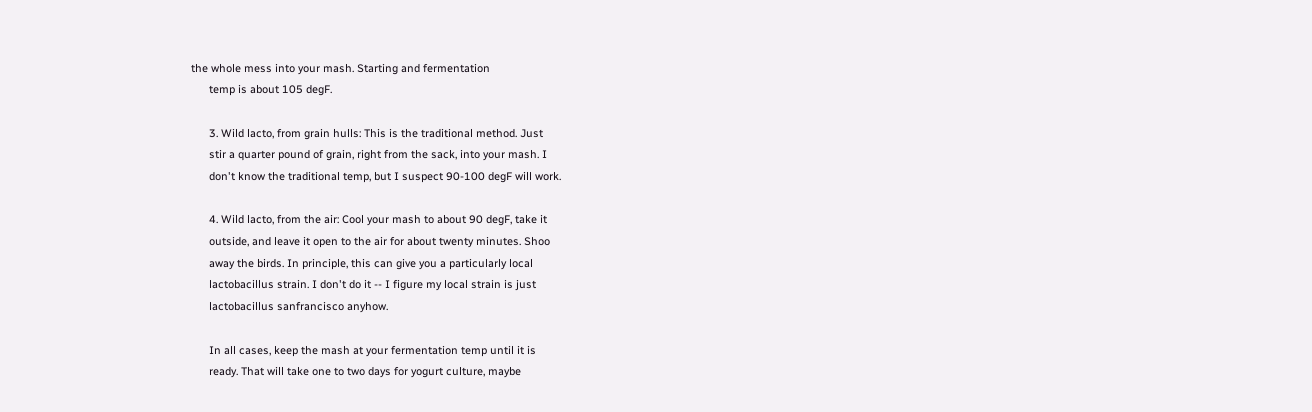the whole mess into your mash. Starting and fermentation
      temp is about 105 degF.

      3. Wild lacto, from grain hulls: This is the traditional method. Just
      stir a quarter pound of grain, right from the sack, into your mash. I
      don't know the traditional temp, but I suspect 90-100 degF will work.

      4. Wild lacto, from the air: Cool your mash to about 90 degF, take it
      outside, and leave it open to the air for about twenty minutes. Shoo
      away the birds. In principle, this can give you a particularly local
      lactobacillus strain. I don't do it -- I figure my local strain is just
      lactobacillus sanfrancisco anyhow.

      In all cases, keep the mash at your fermentation temp until it is
      ready. That will take one to two days for yogurt culture, maybe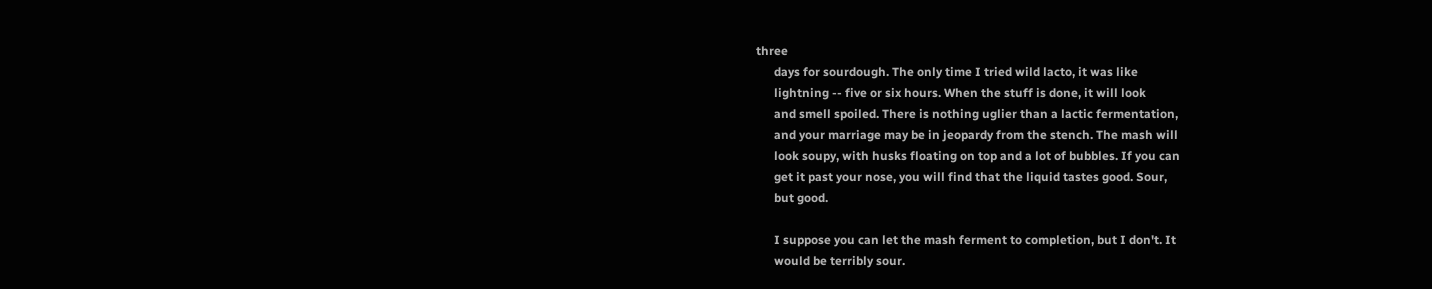three
      days for sourdough. The only time I tried wild lacto, it was like
      lightning -- five or six hours. When the stuff is done, it will look
      and smell spoiled. There is nothing uglier than a lactic fermentation,
      and your marriage may be in jeopardy from the stench. The mash will
      look soupy, with husks floating on top and a lot of bubbles. If you can
      get it past your nose, you will find that the liquid tastes good. Sour,
      but good.

      I suppose you can let the mash ferment to completion, but I don't. It
      would be terribly sour.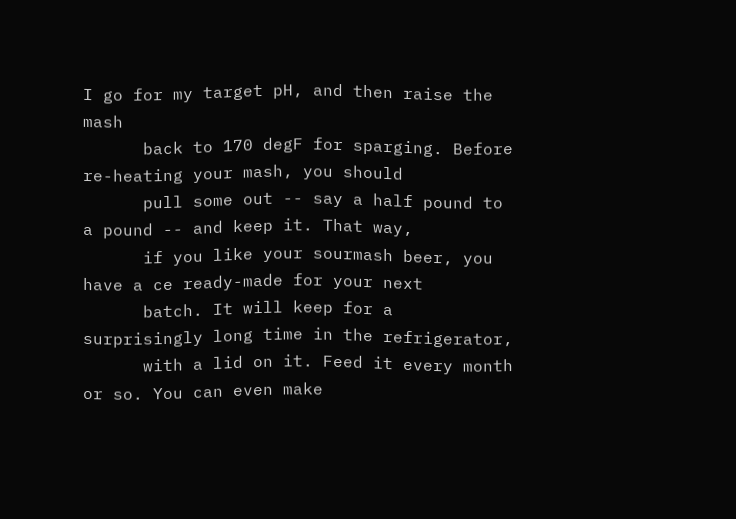I go for my target pH, and then raise the mash
      back to 170 degF for sparging. Before re-heating your mash, you should
      pull some out -- say a half pound to a pound -- and keep it. That way,
      if you like your sourmash beer, you have a ce ready-made for your next
      batch. It will keep for a surprisingly long time in the refrigerator,
      with a lid on it. Feed it every month or so. You can even make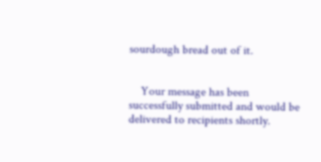sourdough bread out of it.


    Your message has been successfully submitted and would be delivered to recipients shortly.